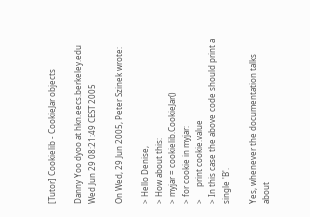[Tutor] Cookielib - CookieJar objects

Danny Yoo dyoo at hkn.eecs.berkeley.edu
Wed Jun 29 08:21:49 CEST 2005

On Wed, 29 Jun 2005, Peter Szinek wrote:

> Hello Denise,
> How about this:
> myjar = cookielib.CookieJar()
> for cookie in myjar:
>      print cookie.value
> In this case the above code should print a single 'B'.

Yes, whenever the documentation talks about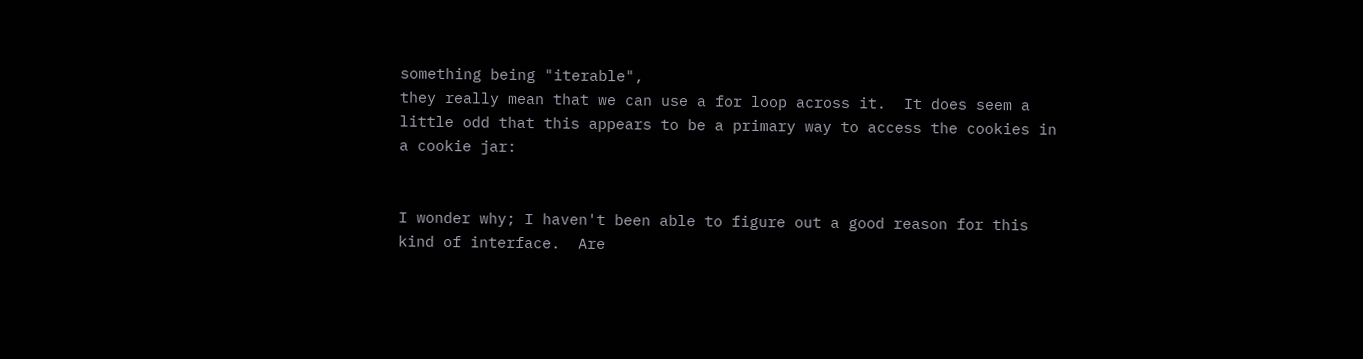something being "iterable",
they really mean that we can use a for loop across it.  It does seem a
little odd that this appears to be a primary way to access the cookies in
a cookie jar:


I wonder why; I haven't been able to figure out a good reason for this
kind of interface.  Are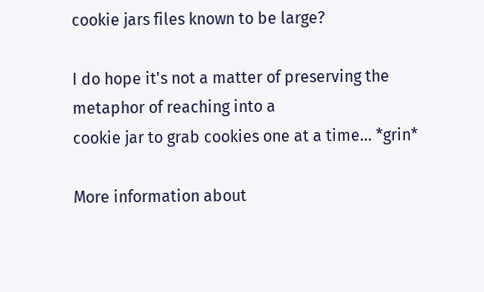cookie jars files known to be large?

I do hope it's not a matter of preserving the metaphor of reaching into a
cookie jar to grab cookies one at a time... *grin*

More information about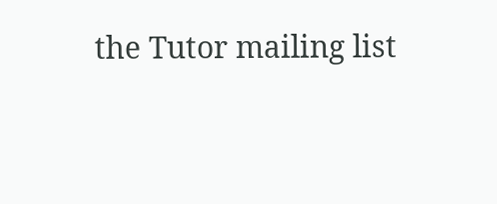the Tutor mailing list